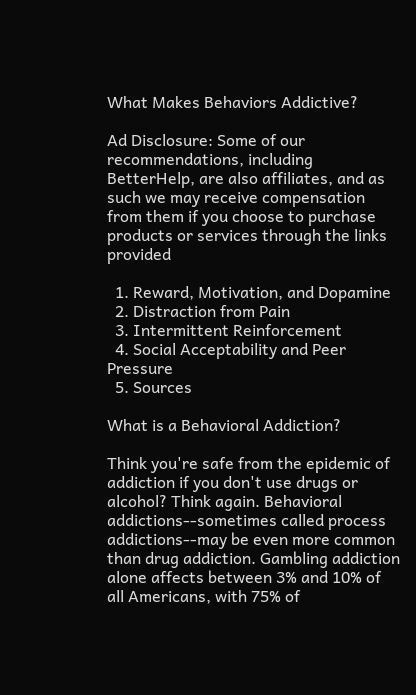What Makes Behaviors Addictive?

Ad Disclosure: Some of our recommendations, including BetterHelp, are also affiliates, and as such we may receive compensation from them if you choose to purchase products or services through the links provided

  1. Reward, Motivation, and Dopamine
  2. Distraction from Pain
  3. Intermittent Reinforcement
  4. Social Acceptability and Peer Pressure
  5. Sources

What is a Behavioral Addiction?

Think you're safe from the epidemic of addiction if you don't use drugs or alcohol? Think again. Behavioral addictions--sometimes called process addictions--may be even more common than drug addiction. Gambling addiction alone affects between 3% and 10% of all Americans, with 75% of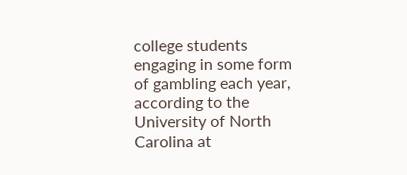college students engaging in some form of gambling each year, according to the University of North Carolina at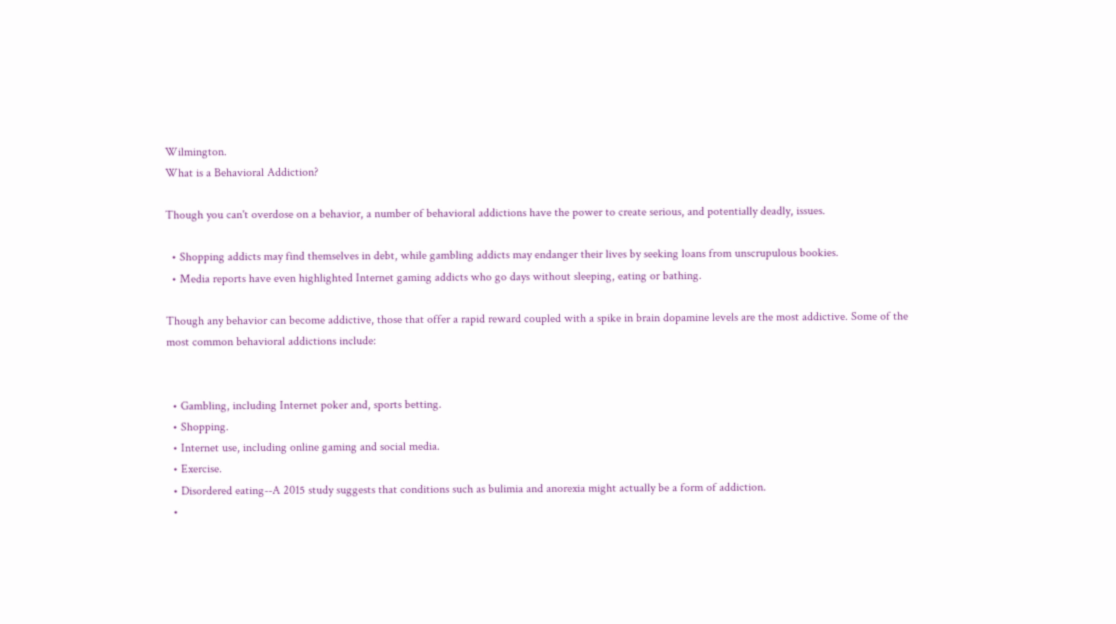Wilmington.
What is a Behavioral Addiction?

Though you can't overdose on a behavior, a number of behavioral addictions have the power to create serious, and potentially deadly, issues.

  • Shopping addicts may find themselves in debt, while gambling addicts may endanger their lives by seeking loans from unscrupulous bookies.
  • Media reports have even highlighted Internet gaming addicts who go days without sleeping, eating or bathing.

Though any behavior can become addictive, those that offer a rapid reward coupled with a spike in brain dopamine levels are the most addictive. Some of the most common behavioral addictions include:


  • Gambling, including Internet poker and, sports betting.
  • Shopping.
  • Internet use, including online gaming and social media.
  • Exercise.
  • Disordered eating--A 2015 study suggests that conditions such as bulimia and anorexia might actually be a form of addiction.
  •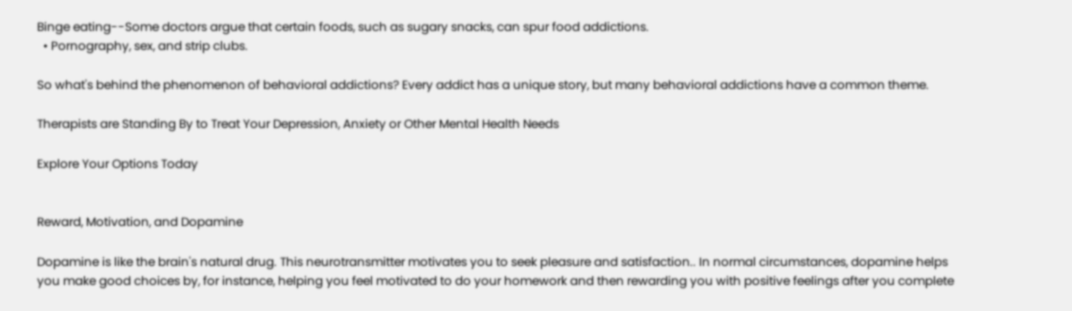Binge eating--Some doctors argue that certain foods, such as sugary snacks, can spur food addictions.
  • Pornography, sex, and strip clubs.

So what's behind the phenomenon of behavioral addictions? Every addict has a unique story, but many behavioral addictions have a common theme.

Therapists are Standing By to Treat Your Depression, Anxiety or Other Mental Health Needs

Explore Your Options Today


Reward, Motivation, and Dopamine

Dopamine is like the brain's natural drug. This neurotransmitter motivates you to seek pleasure and satisfaction.. In normal circumstances, dopamine helps you make good choices by, for instance, helping you feel motivated to do your homework and then rewarding you with positive feelings after you complete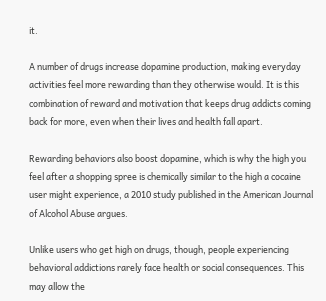it.

A number of drugs increase dopamine production, making everyday activities feel more rewarding than they otherwise would. It is this combination of reward and motivation that keeps drug addicts coming back for more, even when their lives and health fall apart.

Rewarding behaviors also boost dopamine, which is why the high you feel after a shopping spree is chemically similar to the high a cocaine user might experience, a 2010 study published in the American Journal of Alcohol Abuse argues.

Unlike users who get high on drugs, though, people experiencing behavioral addictions rarely face health or social consequences. This may allow the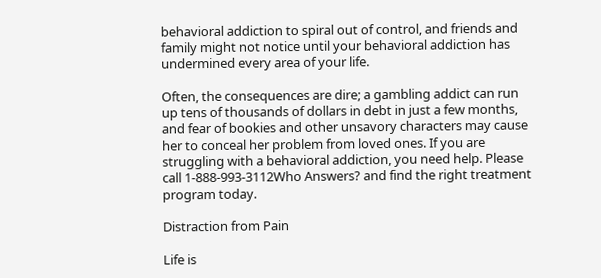behavioral addiction to spiral out of control, and friends and family might not notice until your behavioral addiction has undermined every area of your life.

Often, the consequences are dire; a gambling addict can run up tens of thousands of dollars in debt in just a few months, and fear of bookies and other unsavory characters may cause her to conceal her problem from loved ones. If you are struggling with a behavioral addiction, you need help. Please call 1-888-993-3112Who Answers? and find the right treatment program today.

Distraction from Pain

Life is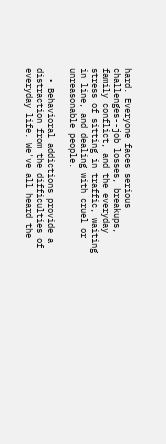hard. Everyone faces serious challenges--job losses, breakups, family conflict, and the everyday stress of sitting in traffic, waiting in line, and dealing with cruel or unreasonable people.

  • Behavioral addictions provide a distraction from the difficulties of everyday life. We've all heard the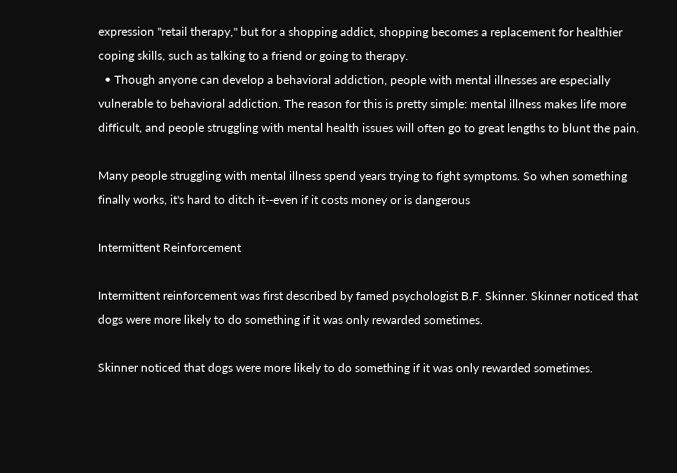expression "retail therapy," but for a shopping addict, shopping becomes a replacement for healthier coping skills, such as talking to a friend or going to therapy.
  • Though anyone can develop a behavioral addiction, people with mental illnesses are especially vulnerable to behavioral addiction. The reason for this is pretty simple: mental illness makes life more difficult, and people struggling with mental health issues will often go to great lengths to blunt the pain.

Many people struggling with mental illness spend years trying to fight symptoms. So when something finally works, it's hard to ditch it--even if it costs money or is dangerous

Intermittent Reinforcement

Intermittent reinforcement was first described by famed psychologist B.F. Skinner. Skinner noticed that dogs were more likely to do something if it was only rewarded sometimes.

Skinner noticed that dogs were more likely to do something if it was only rewarded sometimes.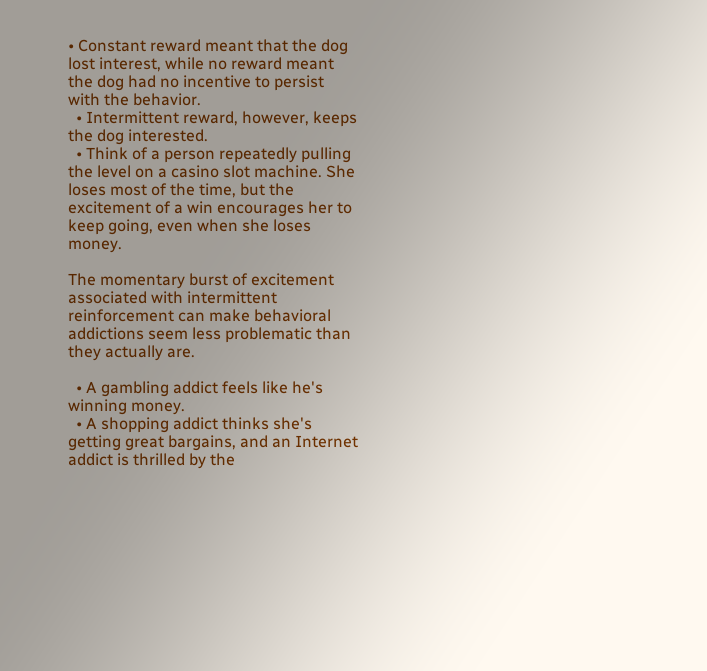• Constant reward meant that the dog lost interest, while no reward meant the dog had no incentive to persist with the behavior.
  • Intermittent reward, however, keeps the dog interested.
  • Think of a person repeatedly pulling the level on a casino slot machine. She loses most of the time, but the excitement of a win encourages her to keep going, even when she loses money.

The momentary burst of excitement associated with intermittent reinforcement can make behavioral addictions seem less problematic than they actually are.

  • A gambling addict feels like he's winning money.
  • A shopping addict thinks she's getting great bargains, and an Internet addict is thrilled by the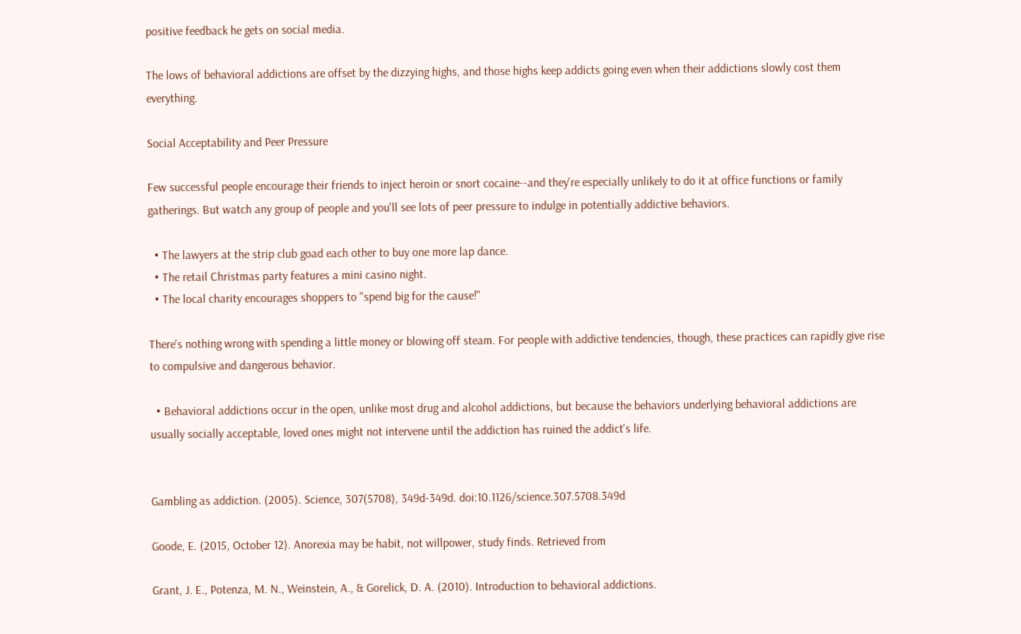positive feedback he gets on social media.

The lows of behavioral addictions are offset by the dizzying highs, and those highs keep addicts going even when their addictions slowly cost them everything.

Social Acceptability and Peer Pressure

Few successful people encourage their friends to inject heroin or snort cocaine--and they're especially unlikely to do it at office functions or family gatherings. But watch any group of people and you'll see lots of peer pressure to indulge in potentially addictive behaviors.

  • The lawyers at the strip club goad each other to buy one more lap dance.
  • The retail Christmas party features a mini casino night.
  • The local charity encourages shoppers to "spend big for the cause!"

There's nothing wrong with spending a little money or blowing off steam. For people with addictive tendencies, though, these practices can rapidly give rise to compulsive and dangerous behavior.

  • Behavioral addictions occur in the open, unlike most drug and alcohol addictions, but because the behaviors underlying behavioral addictions are usually socially acceptable, loved ones might not intervene until the addiction has ruined the addict's life.


Gambling as addiction. (2005). Science, 307(5708), 349d-349d. doi:10.1126/science.307.5708.349d

Goode, E. (2015, October 12). Anorexia may be habit, not willpower, study finds. Retrieved from

Grant, J. E., Potenza, M. N., Weinstein, A., & Gorelick, D. A. (2010). Introduction to behavioral addictions.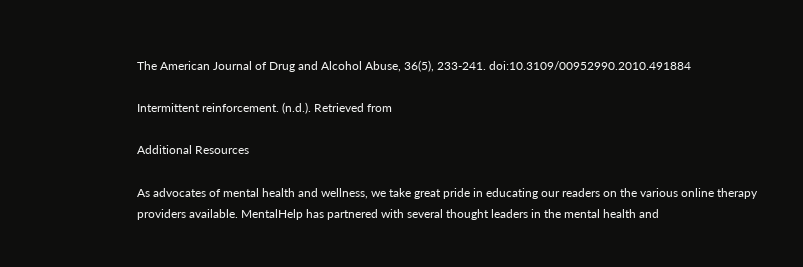The American Journal of Drug and Alcohol Abuse, 36(5), 233-241. doi:10.3109/00952990.2010.491884

Intermittent reinforcement. (n.d.). Retrieved from

Additional Resources

As advocates of mental health and wellness, we take great pride in educating our readers on the various online therapy providers available. MentalHelp has partnered with several thought leaders in the mental health and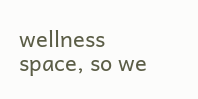wellness space, so we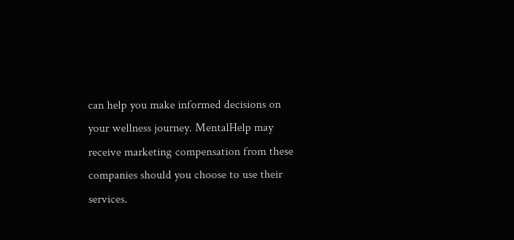can help you make informed decisions on your wellness journey. MentalHelp may receive marketing compensation from these companies should you choose to use their services.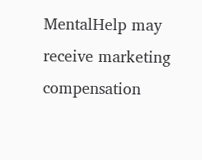MentalHelp may receive marketing compensation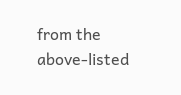from the above-listed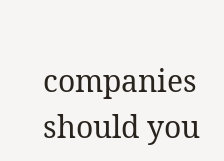companies should you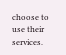choose to use their services.